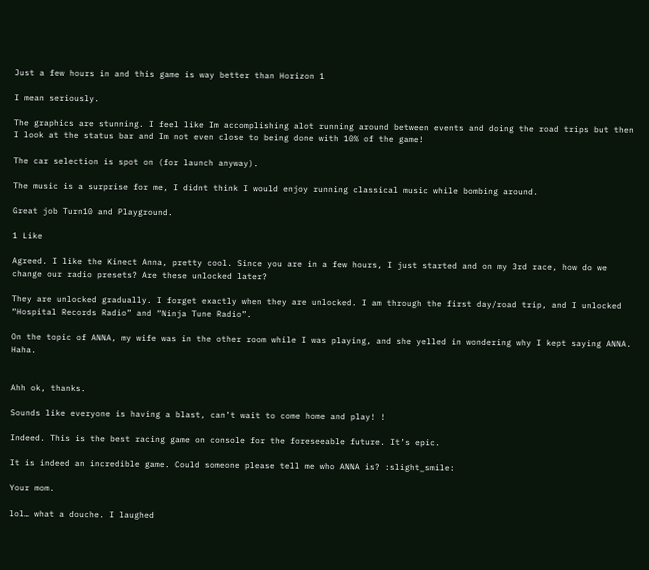Just a few hours in and this game is way better than Horizon 1

I mean seriously.

The graphics are stunning. I feel like Im accomplishing alot running around between events and doing the road trips but then I look at the status bar and Im not even close to being done with 10% of the game!

The car selection is spot on (for launch anyway).

The music is a surprise for me, I didnt think I would enjoy running classical music while bombing around.

Great job Turn10 and Playground.

1 Like

Agreed. I like the Kinect Anna, pretty cool. Since you are in a few hours, I just started and on my 3rd race, how do we change our radio presets? Are these unlocked later?

They are unlocked gradually. I forget exactly when they are unlocked. I am through the first day/road trip, and I unlocked “Hospital Records Radio” and “Ninja Tune Radio”.

On the topic of ANNA, my wife was in the other room while I was playing, and she yelled in wondering why I kept saying ANNA. Haha.


Ahh ok, thanks.

Sounds like everyone is having a blast, can’t wait to come home and play! !

Indeed. This is the best racing game on console for the foreseeable future. It’s epic.

It is indeed an incredible game. Could someone please tell me who ANNA is? :slight_smile:

Your mom.

lol… what a douche. I laughed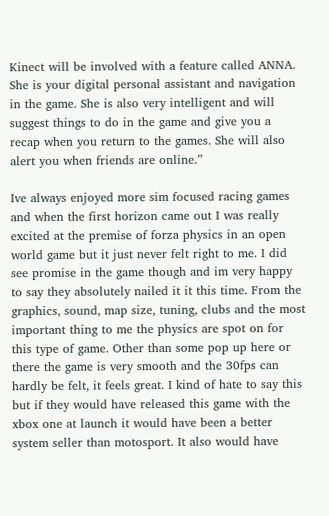Kinect will be involved with a feature called ANNA. She is your digital personal assistant and navigation in the game. She is also very intelligent and will suggest things to do in the game and give you a recap when you return to the games. She will also alert you when friends are online.”

Ive always enjoyed more sim focused racing games and when the first horizon came out I was really excited at the premise of forza physics in an open world game but it just never felt right to me. I did see promise in the game though and im very happy to say they absolutely nailed it it this time. From the graphics, sound, map size, tuning, clubs and the most important thing to me the physics are spot on for this type of game. Other than some pop up here or there the game is very smooth and the 30fps can hardly be felt, it feels great. I kind of hate to say this but if they would have released this game with the xbox one at launch it would have been a better system seller than motosport. It also would have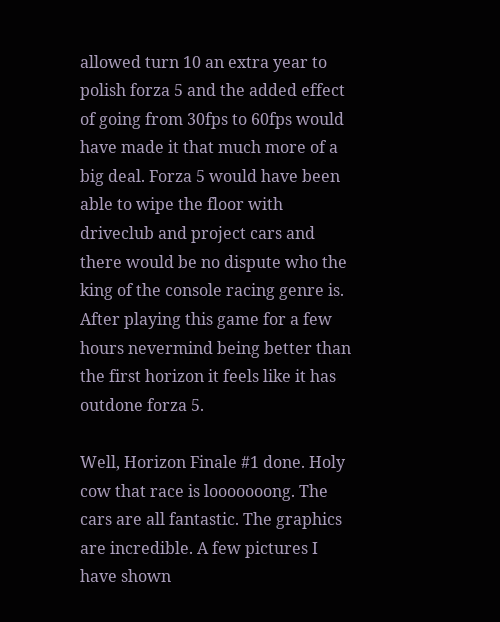allowed turn 10 an extra year to polish forza 5 and the added effect of going from 30fps to 60fps would have made it that much more of a big deal. Forza 5 would have been able to wipe the floor with driveclub and project cars and there would be no dispute who the king of the console racing genre is. After playing this game for a few hours nevermind being better than the first horizon it feels like it has outdone forza 5.

Well, Horizon Finale #1 done. Holy cow that race is looooooong. The cars are all fantastic. The graphics are incredible. A few pictures I have shown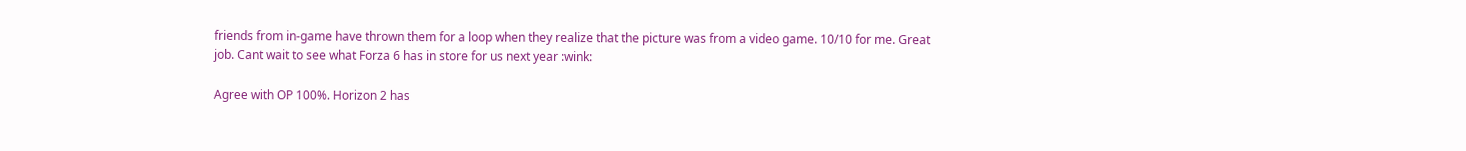friends from in-game have thrown them for a loop when they realize that the picture was from a video game. 10/10 for me. Great job. Cant wait to see what Forza 6 has in store for us next year :wink:

Agree with OP 100%. Horizon 2 has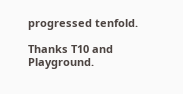progressed tenfold.

Thanks T10 and Playground.